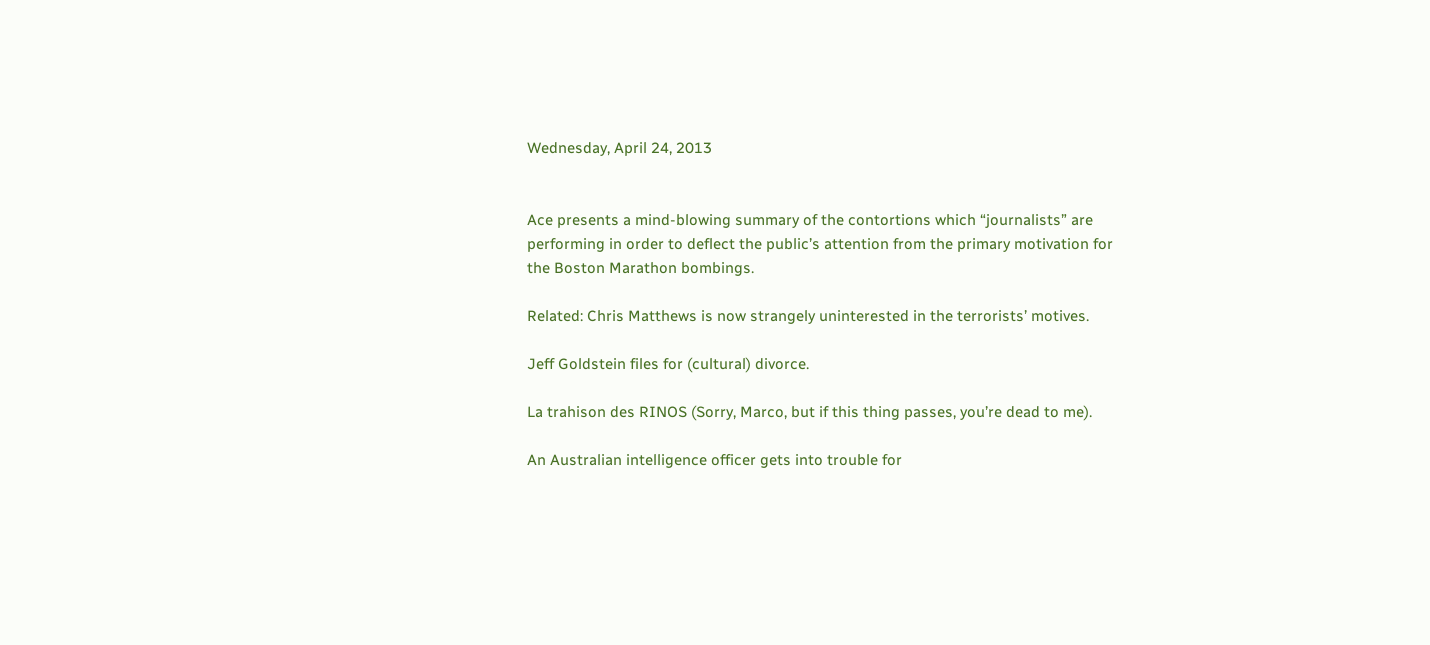Wednesday, April 24, 2013


Ace presents a mind-blowing summary of the contortions which “journalists” are performing in order to deflect the public’s attention from the primary motivation for the Boston Marathon bombings.

Related: Chris Matthews is now strangely uninterested in the terrorists’ motives.

Jeff Goldstein files for (cultural) divorce.

La trahison des RINOS (Sorry, Marco, but if this thing passes, you’re dead to me).

An Australian intelligence officer gets into trouble for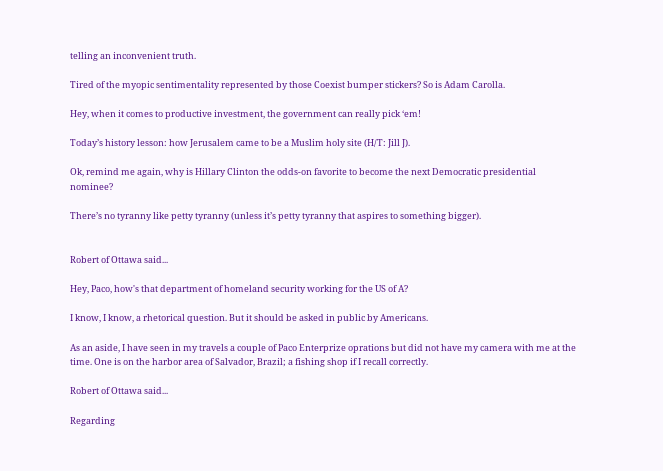telling an inconvenient truth.

Tired of the myopic sentimentality represented by those Coexist bumper stickers? So is Adam Carolla.

Hey, when it comes to productive investment, the government can really pick ‘em!

Today’s history lesson: how Jerusalem came to be a Muslim holy site (H/T: Jill J).

Ok, remind me again, why is Hillary Clinton the odds-on favorite to become the next Democratic presidential nominee?

There’s no tyranny like petty tyranny (unless it’s petty tyranny that aspires to something bigger).


Robert of Ottawa said...

Hey, Paco, how's that department of homeland security working for the US of A?

I know, I know, a rhetorical question. But it should be asked in public by Americans.

As an aside, I have seen in my travels a couple of Paco Enterprize oprations but did not have my camera with me at the time. One is on the harbor area of Salvador, Brazil; a fishing shop if I recall correctly.

Robert of Ottawa said...

Regarding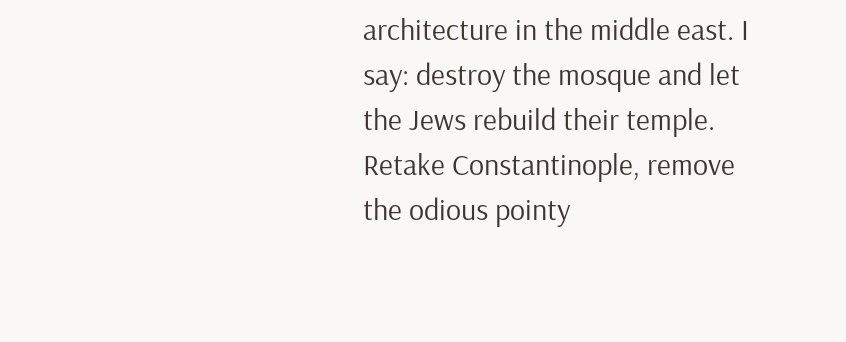architecture in the middle east. I say: destroy the mosque and let the Jews rebuild their temple. Retake Constantinople, remove the odious pointy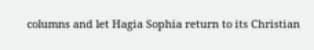columns and let Hagia Sophia return to its Christian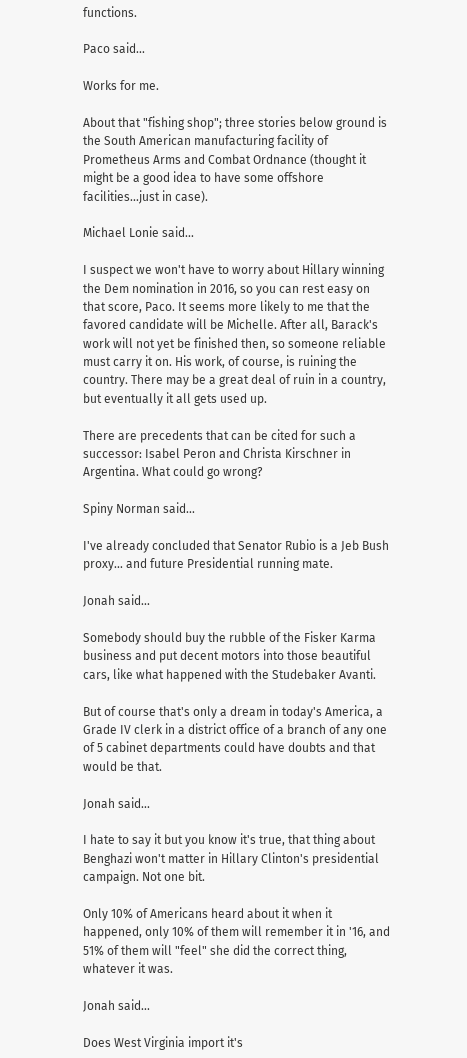functions.

Paco said...

Works for me.

About that "fishing shop"; three stories below ground is the South American manufacturing facility of Prometheus Arms and Combat Ordnance (thought it might be a good idea to have some offshore facilities...just in case).

Michael Lonie said...

I suspect we won't have to worry about Hillary winning the Dem nomination in 2016, so you can rest easy on that score, Paco. It seems more likely to me that the favored candidate will be Michelle. After all, Barack's work will not yet be finished then, so someone reliable must carry it on. His work, of course, is ruining the country. There may be a great deal of ruin in a country, but eventually it all gets used up.

There are precedents that can be cited for such a successor: Isabel Peron and Christa Kirschner in Argentina. What could go wrong?

Spiny Norman said...

I've already concluded that Senator Rubio is a Jeb Bush proxy... and future Presidential running mate.

Jonah said...

Somebody should buy the rubble of the Fisker Karma business and put decent motors into those beautiful cars, like what happened with the Studebaker Avanti.

But of course that's only a dream in today's America, a Grade IV clerk in a district office of a branch of any one of 5 cabinet departments could have doubts and that would be that.

Jonah said...

I hate to say it but you know it's true, that thing about Benghazi won't matter in Hillary Clinton's presidential campaign. Not one bit.

Only 10% of Americans heard about it when it happened, only 10% of them will remember it in '16, and 51% of them will "feel" she did the correct thing, whatever it was.

Jonah said...

Does West Virginia import it's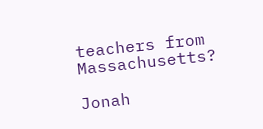teachers from Massachusetts?

Jonah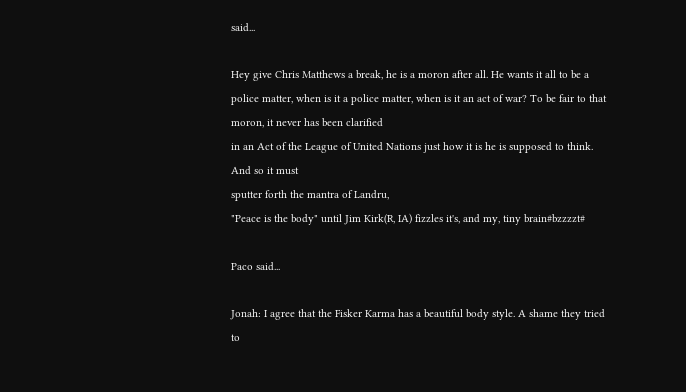said...

Hey give Chris Matthews a break, he is a moron after all. He wants it all to be a police matter, when is it a police matter, when is it an act of war? To be fair to that moron, it never has been clarified
in an Act of the League of United Nations just how it is he is supposed to think. And so it must
sputter forth the mantra of Landru,
"Peace is the body" until Jim Kirk(R, IA) fizzles it's, and my, tiny brain#bzzzzt#

Paco said...

Jonah: I agree that the Fisker Karma has a beautiful body style. A shame they tried to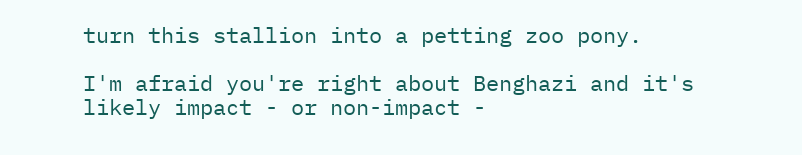turn this stallion into a petting zoo pony.

I'm afraid you're right about Benghazi and it's likely impact - or non-impact -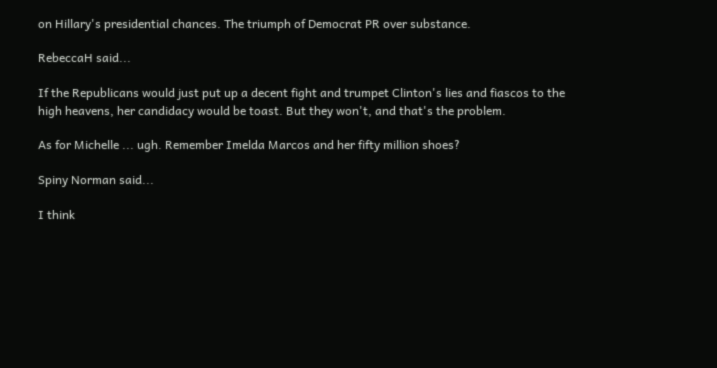on Hillary's presidential chances. The triumph of Democrat PR over substance.

RebeccaH said...

If the Republicans would just put up a decent fight and trumpet Clinton's lies and fiascos to the high heavens, her candidacy would be toast. But they won't, and that's the problem.

As for Michelle ... ugh. Remember Imelda Marcos and her fifty million shoes?

Spiny Norman said...

I think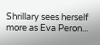Shrillary sees herself more as Eva Peron...